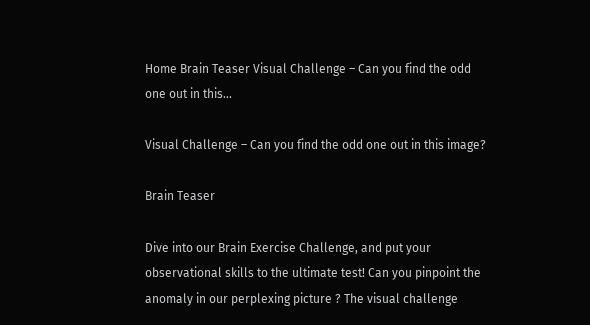Home Brain Teaser Visual Challenge – Can you find the odd one out in this...

Visual Challenge – Can you find the odd one out in this image?

Brain Teaser

Dive into our Brain Exercise Challenge, and put your observational skills to the ultimate test! Can you pinpoint the anomaly in our perplexing picture ? The visual challenge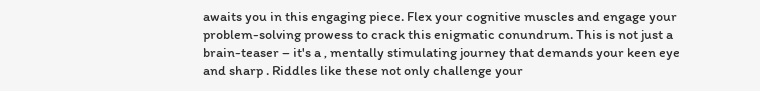awaits you in this engaging piece. Flex your cognitive muscles and engage your problem-solving prowess to crack this enigmatic conundrum. This is not just a brain-teaser – it's a , mentally stimulating journey that demands your keen eye and sharp . Riddles like these not only challenge your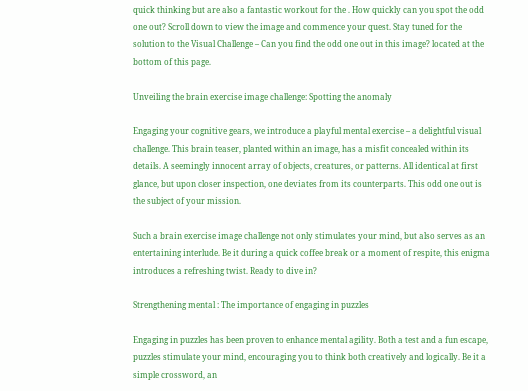quick thinking but are also a fantastic workout for the . How quickly can you spot the odd one out? Scroll down to view the image and commence your quest. Stay tuned for the solution to the Visual Challenge – Can you find the odd one out in this image? located at the bottom of this page.

Unveiling the brain exercise image challenge: Spotting the anomaly

Engaging your cognitive gears, we introduce a playful mental exercise – a delightful visual challenge. This brain teaser, planted within an image, has a misfit concealed within its details. A seemingly innocent array of objects, creatures, or patterns. All identical at first glance, but upon closer inspection, one deviates from its counterparts. This odd one out is the subject of your mission.

Such a brain exercise image challenge not only stimulates your mind, but also serves as an entertaining interlude. Be it during a quick coffee break or a moment of respite, this enigma introduces a refreshing twist. Ready to dive in?

Strengthening mental : The importance of engaging in puzzles

Engaging in puzzles has been proven to enhance mental agility. Both a test and a fun escape, puzzles stimulate your mind, encouraging you to think both creatively and logically. Be it a simple crossword, an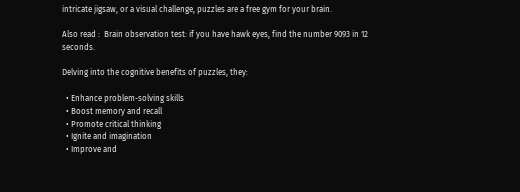intricate jigsaw, or a visual challenge, puzzles are a free gym for your brain.

Also read :  Brain observation test: if you have hawk eyes, find the number 9093 in 12 seconds.

Delving into the cognitive benefits of puzzles, they:

  • Enhance problem-solving skills
  • Boost memory and recall
  • Promote critical thinking
  • Ignite and imagination
  • Improve and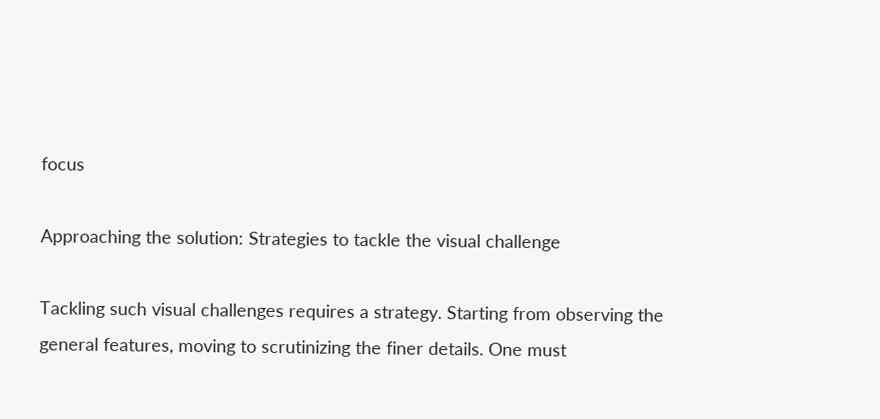focus

Approaching the solution: Strategies to tackle the visual challenge

Tackling such visual challenges requires a strategy. Starting from observing the general features, moving to scrutinizing the finer details. One must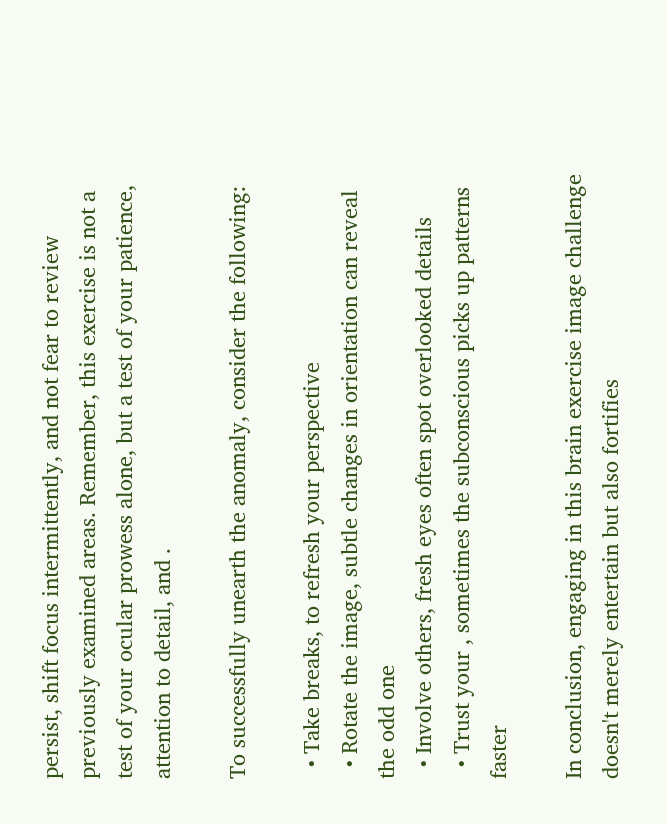persist, shift focus intermittently, and not fear to review previously examined areas. Remember, this exercise is not a test of your ocular prowess alone, but a test of your patience, attention to detail, and .

To successfully unearth the anomaly, consider the following:

  • Take breaks, to refresh your perspective
  • Rotate the image, subtle changes in orientation can reveal the odd one
  • Involve others, fresh eyes often spot overlooked details
  • Trust your , sometimes the subconscious picks up patterns faster

In conclusion, engaging in this brain exercise image challenge doesn't merely entertain but also fortifies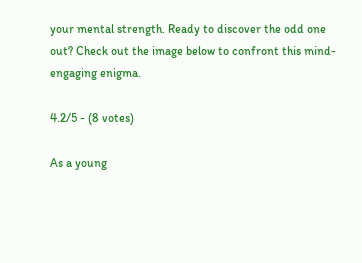your mental strength. Ready to discover the odd one out? Check out the image below to confront this mind-engaging enigma.

4.2/5 - (8 votes)

As a young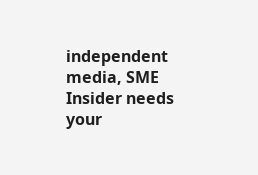independent media, SME Insider needs your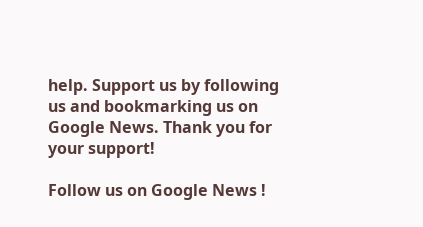help. Support us by following us and bookmarking us on Google News. Thank you for your support!

Follow us on Google News !